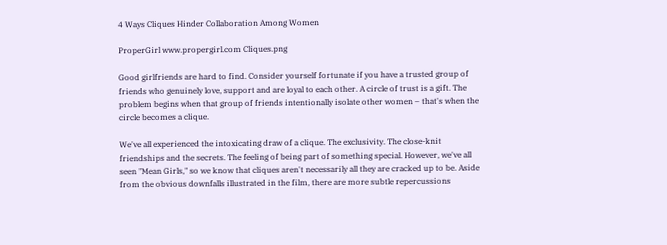4 Ways Cliques Hinder Collaboration Among Women

ProperGirl www.propergirl.com Cliques.png

Good girlfriends are hard to find. Consider yourself fortunate if you have a trusted group of friends who genuinely love, support and are loyal to each other. A circle of trust is a gift. The problem begins when that group of friends intentionally isolate other women – that's when the circle becomes a clique.

We've all experienced the intoxicating draw of a clique. The exclusivity. The close-knit friendships and the secrets. The feeling of being part of something special. However, we've all seen "Mean Girls," so we know that cliques aren't necessarily all they are cracked up to be. Aside from the obvious downfalls illustrated in the film, there are more subtle repercussions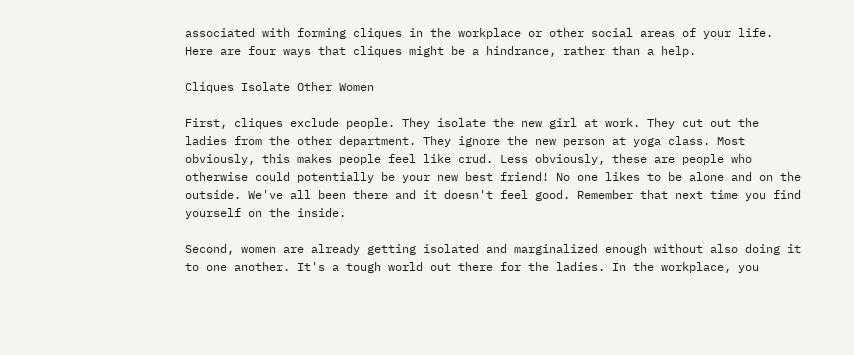associated with forming cliques in the workplace or other social areas of your life. Here are four ways that cliques might be a hindrance, rather than a help.

Cliques Isolate Other Women

First, cliques exclude people. They isolate the new girl at work. They cut out the ladies from the other department. They ignore the new person at yoga class. Most obviously, this makes people feel like crud. Less obviously, these are people who otherwise could potentially be your new best friend! No one likes to be alone and on the outside. We've all been there and it doesn't feel good. Remember that next time you find yourself on the inside.

Second, women are already getting isolated and marginalized enough without also doing it to one another. It's a tough world out there for the ladies. In the workplace, you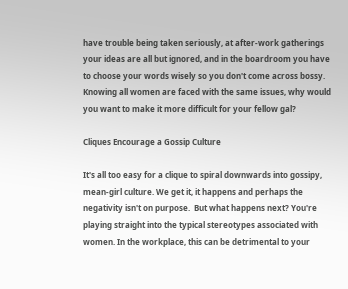have trouble being taken seriously, at after-work gatherings your ideas are all but ignored, and in the boardroom you have to choose your words wisely so you don't come across bossy. Knowing all women are faced with the same issues, why would you want to make it more difficult for your fellow gal?

Cliques Encourage a Gossip Culture

It's all too easy for a clique to spiral downwards into gossipy, mean-girl culture. We get it, it happens and perhaps the negativity isn't on purpose.  But what happens next? You're playing straight into the typical stereotypes associated with women. In the workplace, this can be detrimental to your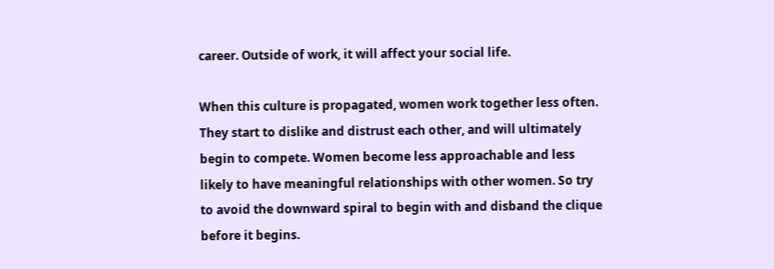career. Outside of work, it will affect your social life.

When this culture is propagated, women work together less often. They start to dislike and distrust each other, and will ultimately begin to compete. Women become less approachable and less likely to have meaningful relationships with other women. So try to avoid the downward spiral to begin with and disband the clique before it begins.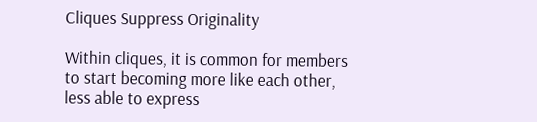Cliques Suppress Originality

Within cliques, it is common for members to start becoming more like each other, less able to express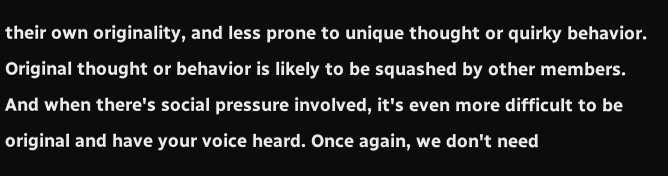their own originality, and less prone to unique thought or quirky behavior. Original thought or behavior is likely to be squashed by other members. And when there's social pressure involved, it's even more difficult to be original and have your voice heard. Once again, we don't need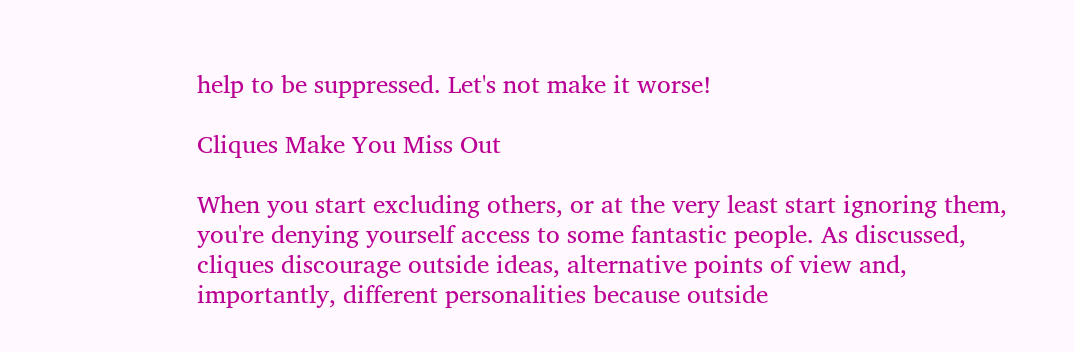help to be suppressed. Let's not make it worse!

Cliques Make You Miss Out

When you start excluding others, or at the very least start ignoring them, you're denying yourself access to some fantastic people. As discussed, cliques discourage outside ideas, alternative points of view and, importantly, different personalities because outside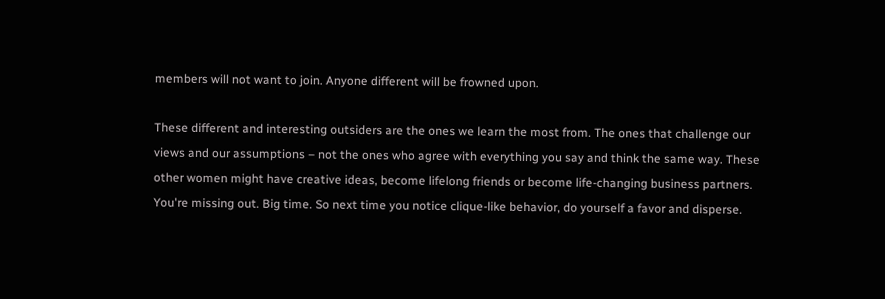members will not want to join. Anyone different will be frowned upon.

These different and interesting outsiders are the ones we learn the most from. The ones that challenge our views and our assumptions – not the ones who agree with everything you say and think the same way. These other women might have creative ideas, become lifelong friends or become life-changing business partners. You're missing out. Big time. So next time you notice clique-like behavior, do yourself a favor and disperse.